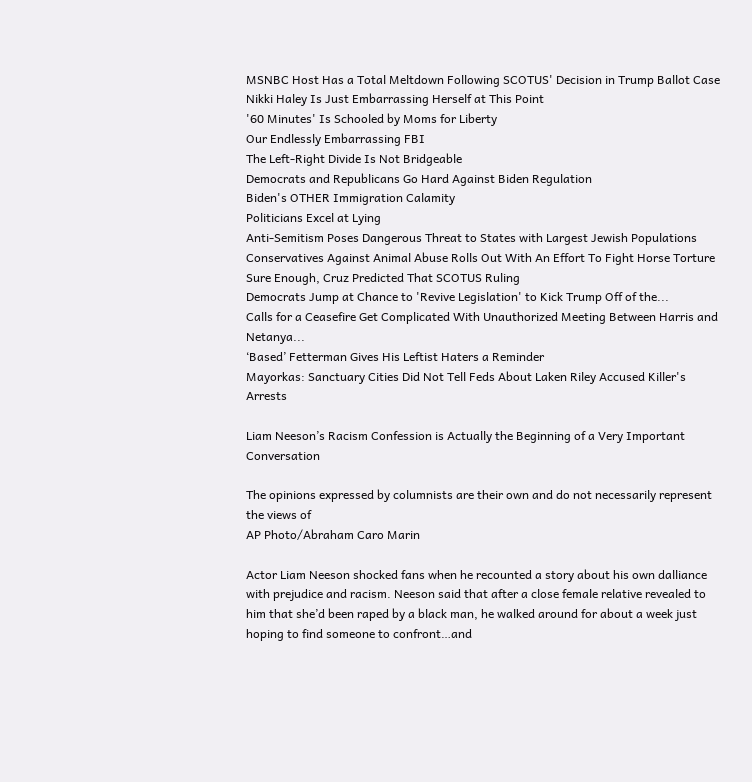MSNBC Host Has a Total Meltdown Following SCOTUS' Decision in Trump Ballot Case
Nikki Haley Is Just Embarrassing Herself at This Point
'60 Minutes' Is Schooled by Moms for Liberty
Our Endlessly Embarrassing FBI
The Left-Right Divide Is Not Bridgeable
Democrats and Republicans Go Hard Against Biden Regulation
Biden's OTHER Immigration Calamity
Politicians Excel at Lying
Anti-Semitism Poses Dangerous Threat to States with Largest Jewish Populations
Conservatives Against Animal Abuse Rolls Out With An Effort To Fight Horse Torture
Sure Enough, Cruz Predicted That SCOTUS Ruling
Democrats Jump at Chance to 'Revive Legislation' to Kick Trump Off of the...
Calls for a Ceasefire Get Complicated With Unauthorized Meeting Between Harris and Netanya...
‘Based’ Fetterman Gives His Leftist Haters a Reminder
Mayorkas: Sanctuary Cities Did Not Tell Feds About Laken Riley Accused Killer's Arrests

Liam Neeson’s Racism Confession is Actually the Beginning of a Very Important Conversation

The opinions expressed by columnists are their own and do not necessarily represent the views of
AP Photo/Abraham Caro Marin

Actor Liam Neeson shocked fans when he recounted a story about his own dalliance with prejudice and racism. Neeson said that after a close female relative revealed to him that she’d been raped by a black man, he walked around for about a week just hoping to find someone to confront…and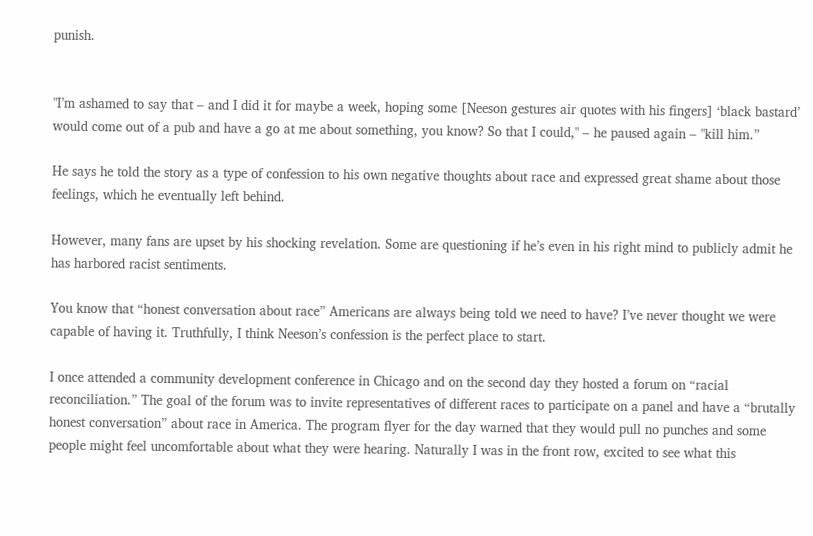punish.


"I’m ashamed to say that – and I did it for maybe a week, hoping some [Neeson gestures air quotes with his fingers] ‘black bastard’ would come out of a pub and have a go at me about something, you know? So that I could," – he paused again – "kill him.”

He says he told the story as a type of confession to his own negative thoughts about race and expressed great shame about those feelings, which he eventually left behind.

However, many fans are upset by his shocking revelation. Some are questioning if he’s even in his right mind to publicly admit he has harbored racist sentiments.

You know that “honest conversation about race” Americans are always being told we need to have? I’ve never thought we were capable of having it. Truthfully, I think Neeson’s confession is the perfect place to start.

I once attended a community development conference in Chicago and on the second day they hosted a forum on “racial reconciliation.” The goal of the forum was to invite representatives of different races to participate on a panel and have a “brutally honest conversation” about race in America. The program flyer for the day warned that they would pull no punches and some people might feel uncomfortable about what they were hearing. Naturally I was in the front row, excited to see what this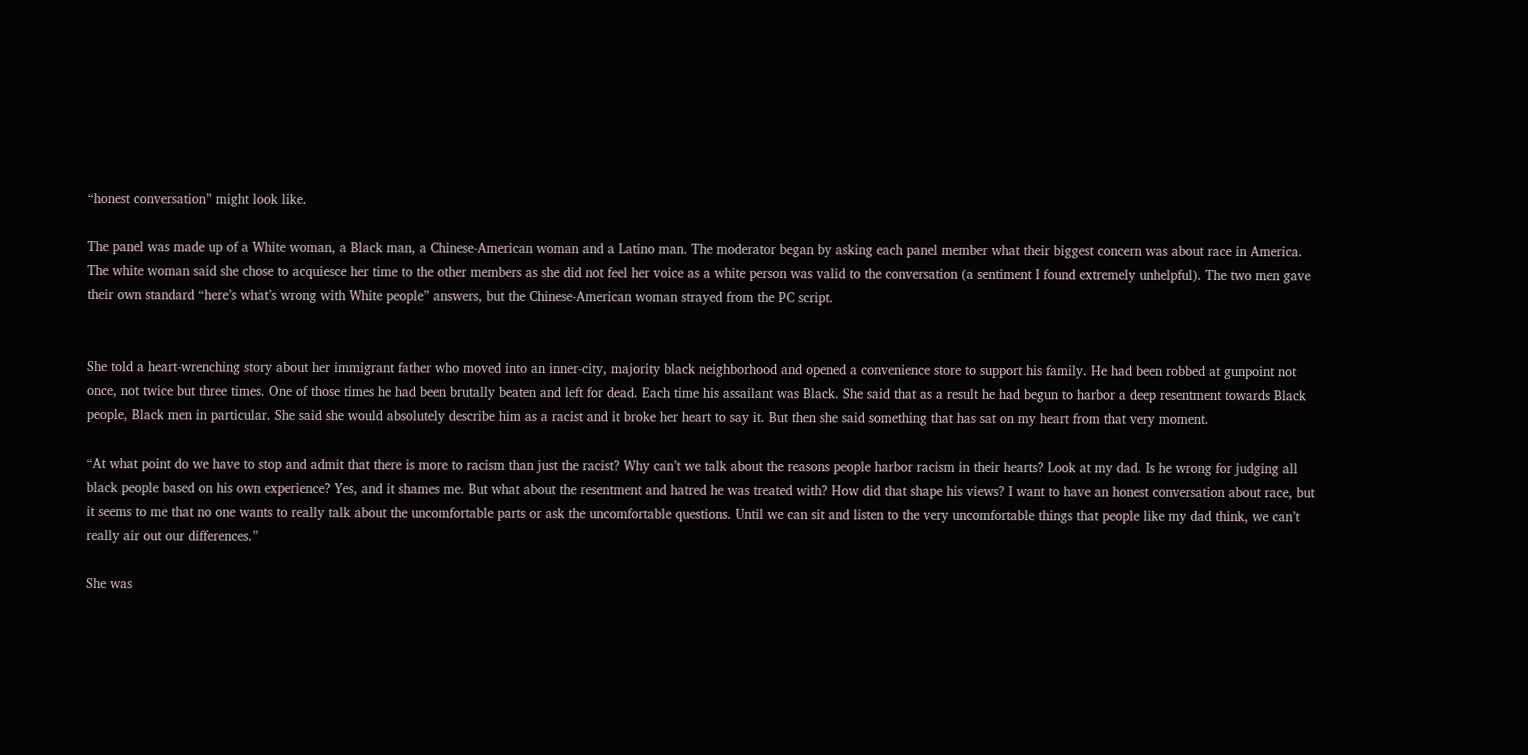“honest conversation” might look like.

The panel was made up of a White woman, a Black man, a Chinese-American woman and a Latino man. The moderator began by asking each panel member what their biggest concern was about race in America. The white woman said she chose to acquiesce her time to the other members as she did not feel her voice as a white person was valid to the conversation (a sentiment I found extremely unhelpful). The two men gave their own standard “here’s what’s wrong with White people” answers, but the Chinese-American woman strayed from the PC script.


She told a heart-wrenching story about her immigrant father who moved into an inner-city, majority black neighborhood and opened a convenience store to support his family. He had been robbed at gunpoint not once, not twice but three times. One of those times he had been brutally beaten and left for dead. Each time his assailant was Black. She said that as a result he had begun to harbor a deep resentment towards Black people, Black men in particular. She said she would absolutely describe him as a racist and it broke her heart to say it. But then she said something that has sat on my heart from that very moment.

“At what point do we have to stop and admit that there is more to racism than just the racist? Why can’t we talk about the reasons people harbor racism in their hearts? Look at my dad. Is he wrong for judging all black people based on his own experience? Yes, and it shames me. But what about the resentment and hatred he was treated with? How did that shape his views? I want to have an honest conversation about race, but it seems to me that no one wants to really talk about the uncomfortable parts or ask the uncomfortable questions. Until we can sit and listen to the very uncomfortable things that people like my dad think, we can’t really air out our differences.”

She was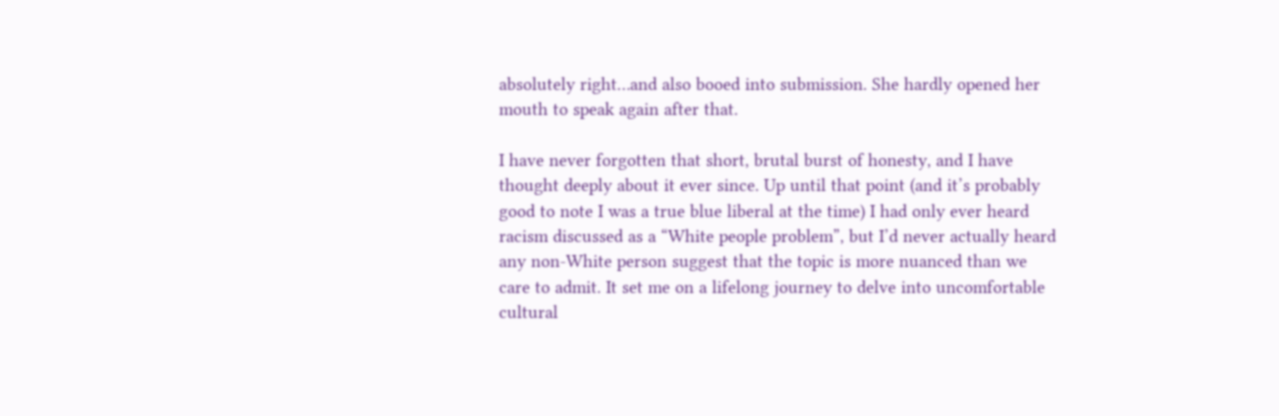absolutely right…and also booed into submission. She hardly opened her mouth to speak again after that.

I have never forgotten that short, brutal burst of honesty, and I have thought deeply about it ever since. Up until that point (and it’s probably good to note I was a true blue liberal at the time) I had only ever heard racism discussed as a “White people problem”, but I’d never actually heard any non-White person suggest that the topic is more nuanced than we care to admit. It set me on a lifelong journey to delve into uncomfortable cultural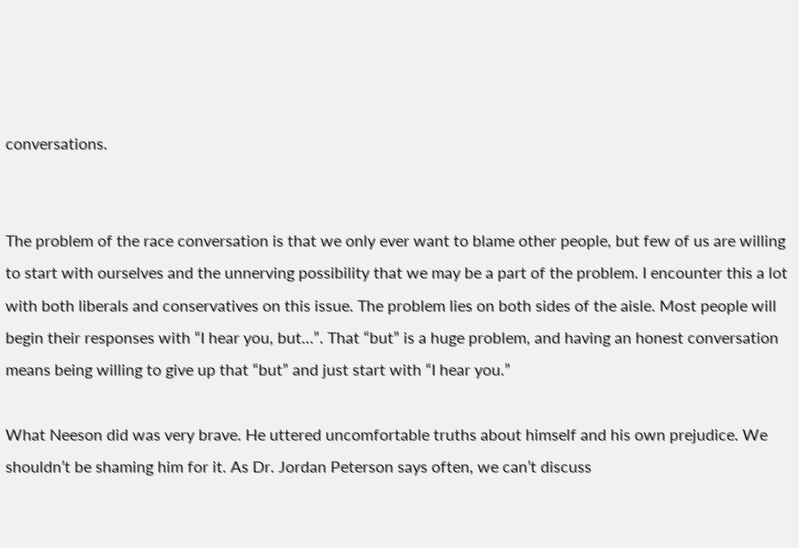conversations.


The problem of the race conversation is that we only ever want to blame other people, but few of us are willing to start with ourselves and the unnerving possibility that we may be a part of the problem. I encounter this a lot with both liberals and conservatives on this issue. The problem lies on both sides of the aisle. Most people will begin their responses with “I hear you, but…”. That “but” is a huge problem, and having an honest conversation means being willing to give up that “but” and just start with “I hear you.”

What Neeson did was very brave. He uttered uncomfortable truths about himself and his own prejudice. We shouldn’t be shaming him for it. As Dr. Jordan Peterson says often, we can’t discuss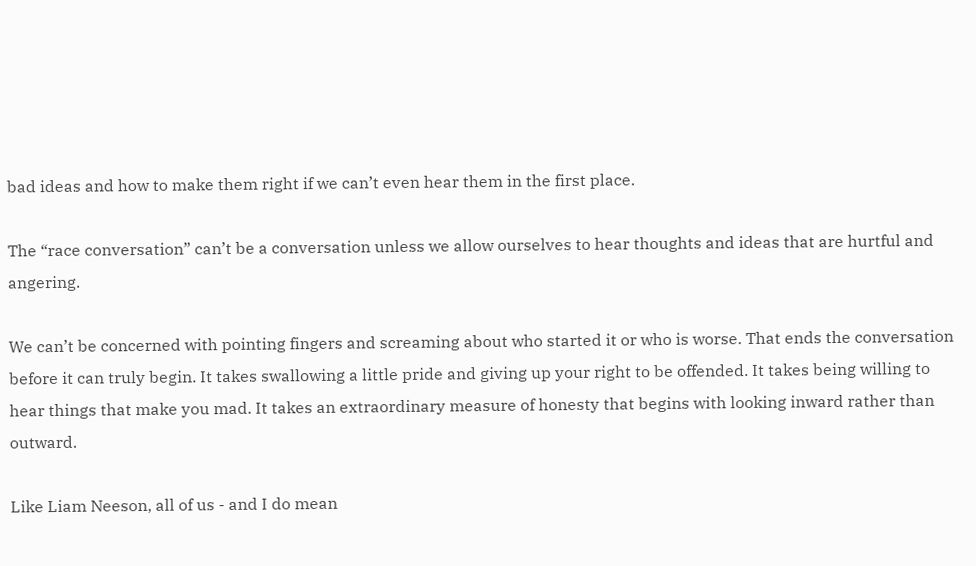bad ideas and how to make them right if we can’t even hear them in the first place.

The “race conversation” can’t be a conversation unless we allow ourselves to hear thoughts and ideas that are hurtful and angering.

We can’t be concerned with pointing fingers and screaming about who started it or who is worse. That ends the conversation before it can truly begin. It takes swallowing a little pride and giving up your right to be offended. It takes being willing to hear things that make you mad. It takes an extraordinary measure of honesty that begins with looking inward rather than outward.

Like Liam Neeson, all of us - and I do mean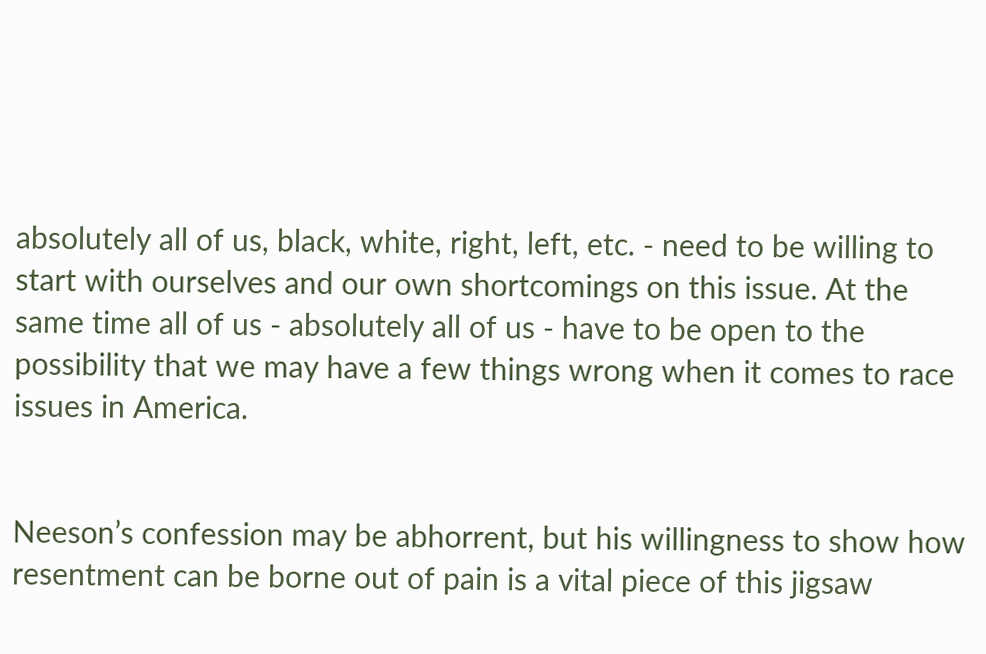absolutely all of us, black, white, right, left, etc. - need to be willing to start with ourselves and our own shortcomings on this issue. At the same time all of us - absolutely all of us - have to be open to the possibility that we may have a few things wrong when it comes to race issues in America.


Neeson’s confession may be abhorrent, but his willingness to show how resentment can be borne out of pain is a vital piece of this jigsaw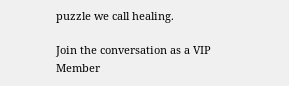puzzle we call healing.

Join the conversation as a VIP Member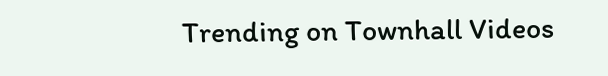Trending on Townhall Videos